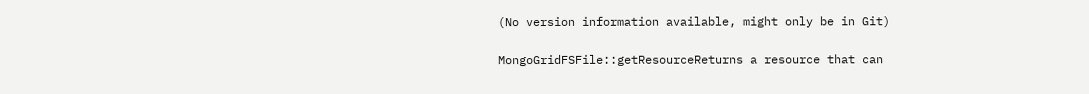(No version information available, might only be in Git)

MongoGridFSFile::getResourceReturns a resource that can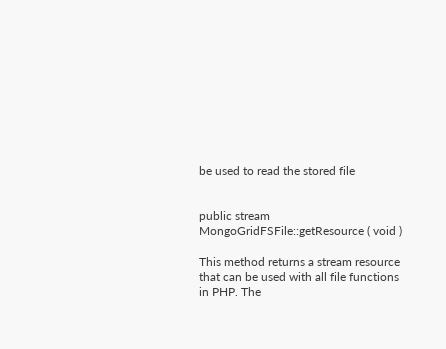be used to read the stored file


public stream MongoGridFSFile::getResource ( void )

This method returns a stream resource that can be used with all file functions in PHP. The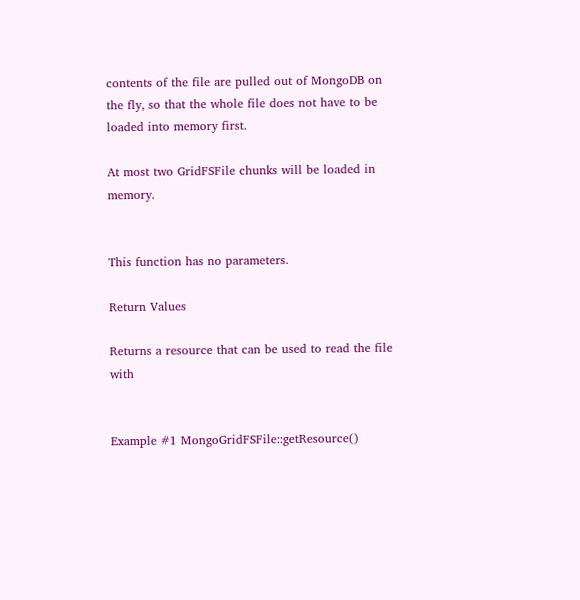contents of the file are pulled out of MongoDB on the fly, so that the whole file does not have to be loaded into memory first.

At most two GridFSFile chunks will be loaded in memory.


This function has no parameters.

Return Values

Returns a resource that can be used to read the file with


Example #1 MongoGridFSFile::getResource()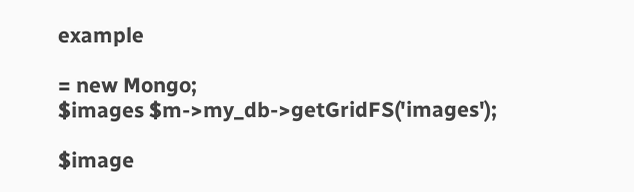example

= new Mongo;
$images $m->my_db->getGridFS('images');

$image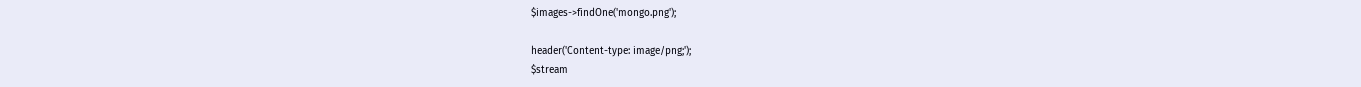$images->findOne('mongo.png');

header('Content-type: image/png;');
$stream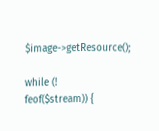$image->getResource();

while (!
feof($stream)) {